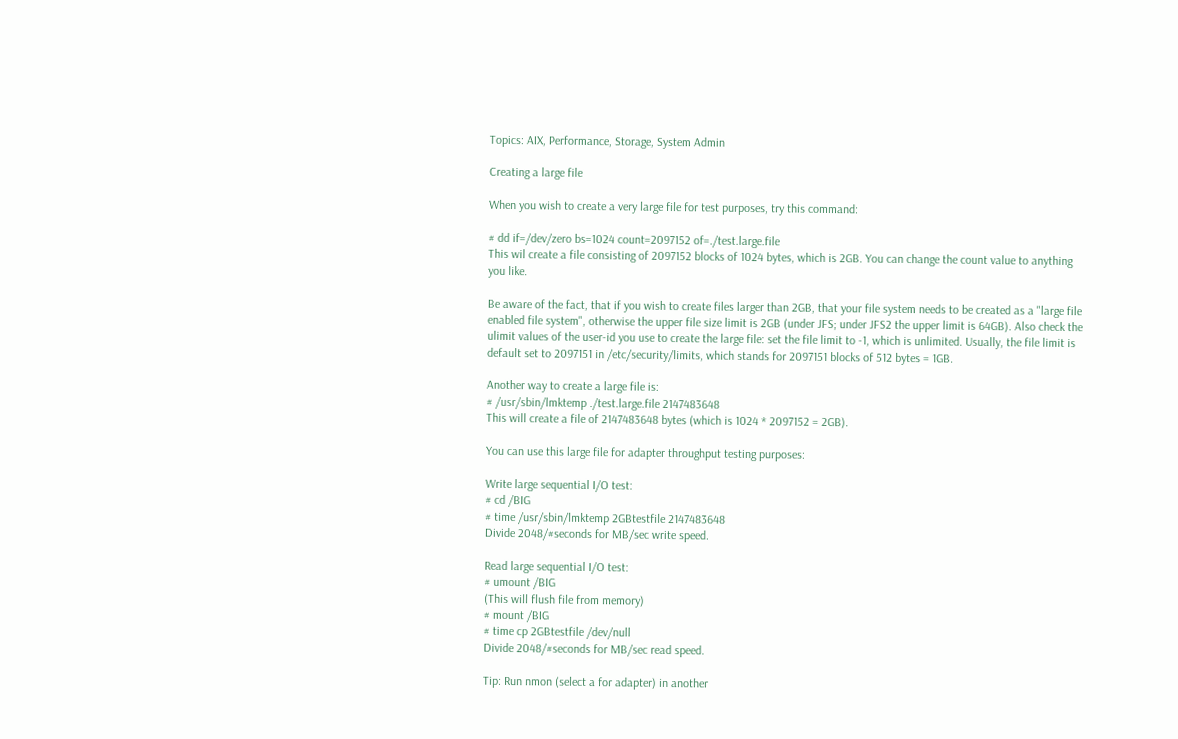Topics: AIX, Performance, Storage, System Admin

Creating a large file

When you wish to create a very large file for test purposes, try this command:

# dd if=/dev/zero bs=1024 count=2097152 of=./test.large.file
This wil create a file consisting of 2097152 blocks of 1024 bytes, which is 2GB. You can change the count value to anything you like.

Be aware of the fact, that if you wish to create files larger than 2GB, that your file system needs to be created as a "large file enabled file system", otherwise the upper file size limit is 2GB (under JFS; under JFS2 the upper limit is 64GB). Also check the ulimit values of the user-id you use to create the large file: set the file limit to -1, which is unlimited. Usually, the file limit is default set to 2097151 in /etc/security/limits, which stands for 2097151 blocks of 512 bytes = 1GB.

Another way to create a large file is:
# /usr/sbin/lmktemp ./test.large.file 2147483648
This will create a file of 2147483648 bytes (which is 1024 * 2097152 = 2GB).

You can use this large file for adapter throughput testing purposes:

Write large sequential I/O test:
# cd /BIG
# time /usr/sbin/lmktemp 2GBtestfile 2147483648
Divide 2048/#seconds for MB/sec write speed.

Read large sequential I/O test:
# umount /BIG
(This will flush file from memory)
# mount /BIG
# time cp 2GBtestfile /dev/null
Divide 2048/#seconds for MB/sec read speed.

Tip: Run nmon (select a for adapter) in another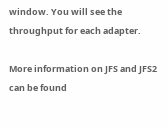window. You will see the throughput for each adapter.

More information on JFS and JFS2 can be found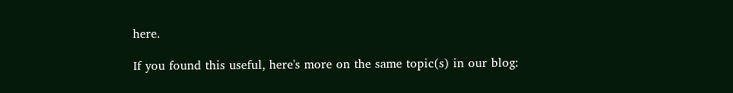here.

If you found this useful, here's more on the same topic(s) in our blog: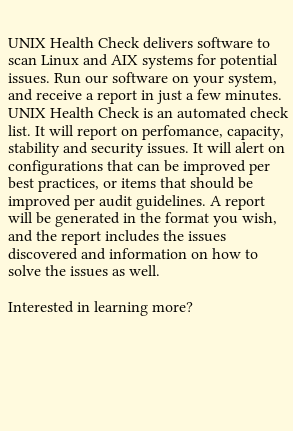UNIX Health Check delivers software to scan Linux and AIX systems for potential issues. Run our software on your system, and receive a report in just a few minutes. UNIX Health Check is an automated check list. It will report on perfomance, capacity, stability and security issues. It will alert on configurations that can be improved per best practices, or items that should be improved per audit guidelines. A report will be generated in the format you wish, and the report includes the issues discovered and information on how to solve the issues as well.

Interested in learning more?